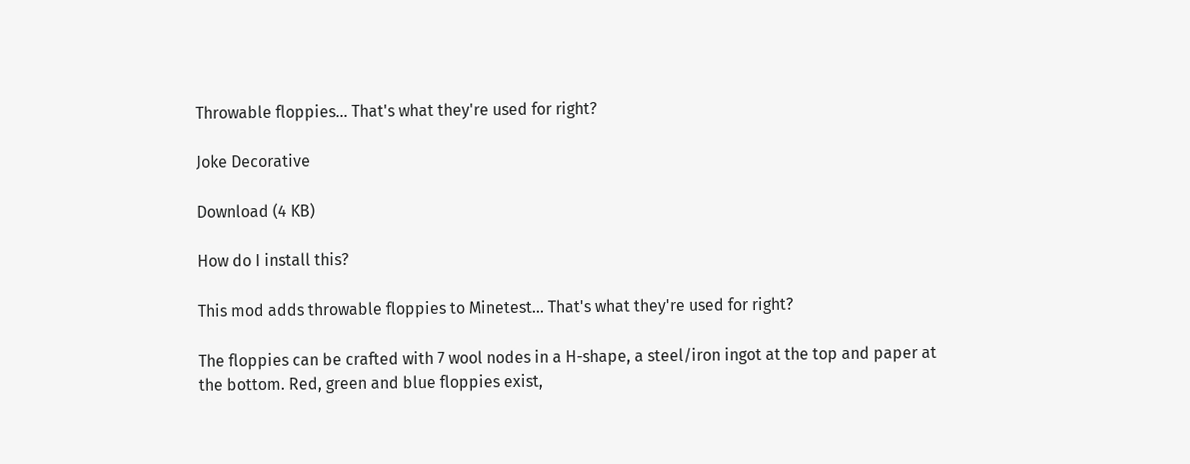Throwable floppies... That's what they're used for right?

Joke Decorative

Download (4 KB)

How do I install this?

This mod adds throwable floppies to Minetest... That's what they're used for right?

The floppies can be crafted with 7 wool nodes in a H-shape, a steel/iron ingot at the top and paper at the bottom. Red, green and blue floppies exist,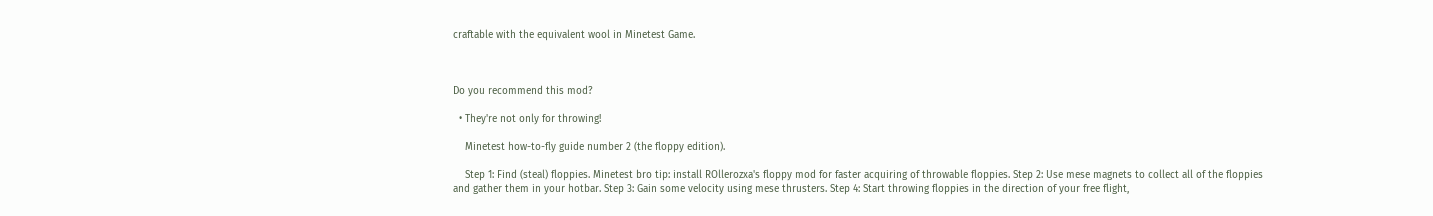craftable with the equivalent wool in Minetest Game.



Do you recommend this mod?

  • They're not only for throwing!

    Minetest how-to-fly guide number 2 (the floppy edition).

    Step 1: Find (steal) floppies. Minetest bro tip: install ROllerozxa's floppy mod for faster acquiring of throwable floppies. Step 2: Use mese magnets to collect all of the floppies and gather them in your hotbar. Step 3: Gain some velocity using mese thrusters. Step 4: Start throwing floppies in the direction of your free flight,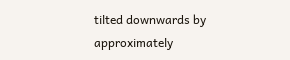tilted downwards by approximately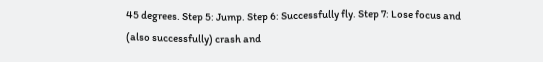45 degrees. Step 5: Jump. Step 6: Successfully fly. Step 7: Lose focus and (also successfully) crash and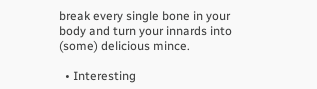break every single bone in your body and turn your innards into (some) delicious mince.

  • Interesting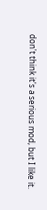don't think it's a serious mod, but I like it.